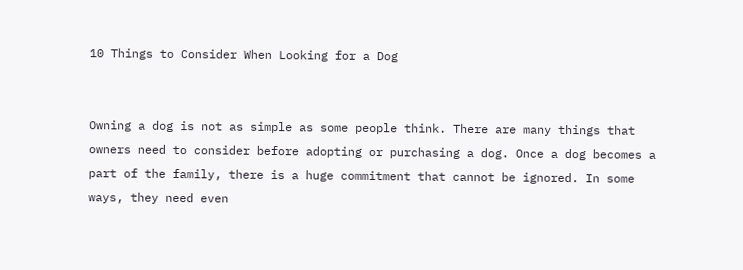10 Things to Consider When Looking for a Dog


Owning a dog is not as simple as some people think. There are many things that owners need to consider before adopting or purchasing a dog. Once a dog becomes a part of the family, there is a huge commitment that cannot be ignored. In some ways, they need even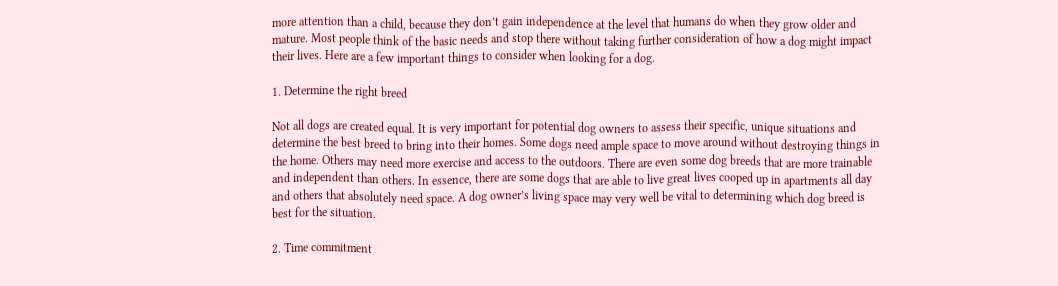more attention than a child, because they don’t gain independence at the level that humans do when they grow older and mature. Most people think of the basic needs and stop there without taking further consideration of how a dog might impact their lives. Here are a few important things to consider when looking for a dog.

1. Determine the right breed

Not all dogs are created equal. It is very important for potential dog owners to assess their specific, unique situations and determine the best breed to bring into their homes. Some dogs need ample space to move around without destroying things in the home. Others may need more exercise and access to the outdoors. There are even some dog breeds that are more trainable and independent than others. In essence, there are some dogs that are able to live great lives cooped up in apartments all day and others that absolutely need space. A dog owner’s living space may very well be vital to determining which dog breed is best for the situation.

2. Time commitment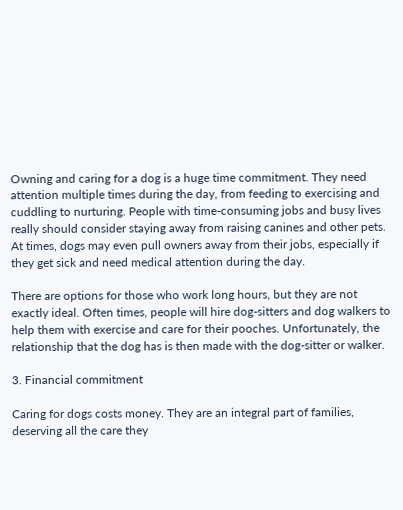Owning and caring for a dog is a huge time commitment. They need attention multiple times during the day, from feeding to exercising and cuddling to nurturing. People with time-consuming jobs and busy lives really should consider staying away from raising canines and other pets. At times, dogs may even pull owners away from their jobs, especially if they get sick and need medical attention during the day.

There are options for those who work long hours, but they are not exactly ideal. Often times, people will hire dog-sitters and dog walkers to help them with exercise and care for their pooches. Unfortunately, the relationship that the dog has is then made with the dog-sitter or walker.

3. Financial commitment

Caring for dogs costs money. They are an integral part of families, deserving all the care they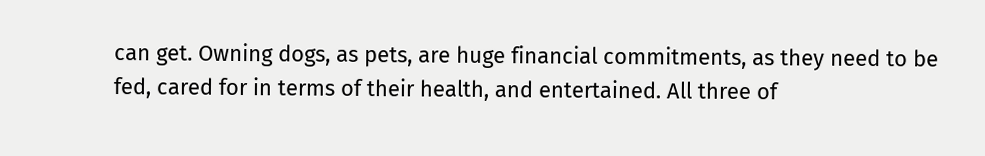can get. Owning dogs, as pets, are huge financial commitments, as they need to be fed, cared for in terms of their health, and entertained. All three of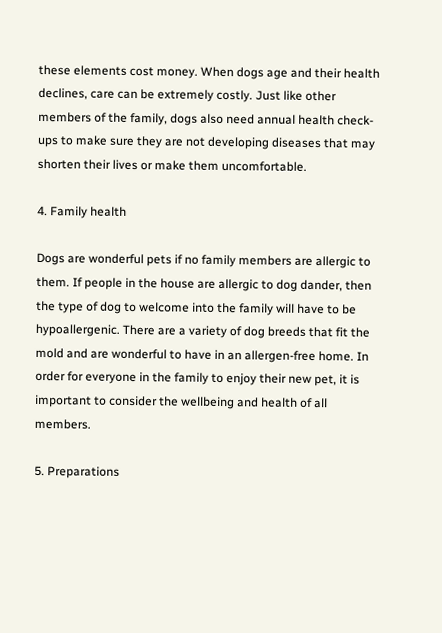these elements cost money. When dogs age and their health declines, care can be extremely costly. Just like other members of the family, dogs also need annual health check-ups to make sure they are not developing diseases that may shorten their lives or make them uncomfortable.

4. Family health

Dogs are wonderful pets if no family members are allergic to them. If people in the house are allergic to dog dander, then the type of dog to welcome into the family will have to be hypoallergenic. There are a variety of dog breeds that fit the mold and are wonderful to have in an allergen-free home. In order for everyone in the family to enjoy their new pet, it is important to consider the wellbeing and health of all members.

5. Preparations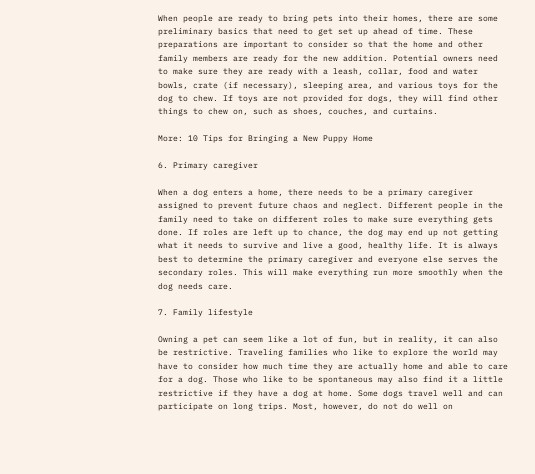When people are ready to bring pets into their homes, there are some preliminary basics that need to get set up ahead of time. These preparations are important to consider so that the home and other family members are ready for the new addition. Potential owners need to make sure they are ready with a leash, collar, food and water bowls, crate (if necessary), sleeping area, and various toys for the dog to chew. If toys are not provided for dogs, they will find other things to chew on, such as shoes, couches, and curtains.

More: 10 Tips for Bringing a New Puppy Home

6. Primary caregiver

When a dog enters a home, there needs to be a primary caregiver assigned to prevent future chaos and neglect. Different people in the family need to take on different roles to make sure everything gets done. If roles are left up to chance, the dog may end up not getting what it needs to survive and live a good, healthy life. It is always best to determine the primary caregiver and everyone else serves the secondary roles. This will make everything run more smoothly when the dog needs care.

7. Family lifestyle

Owning a pet can seem like a lot of fun, but in reality, it can also be restrictive. Traveling families who like to explore the world may have to consider how much time they are actually home and able to care for a dog. Those who like to be spontaneous may also find it a little restrictive if they have a dog at home. Some dogs travel well and can participate on long trips. Most, however, do not do well on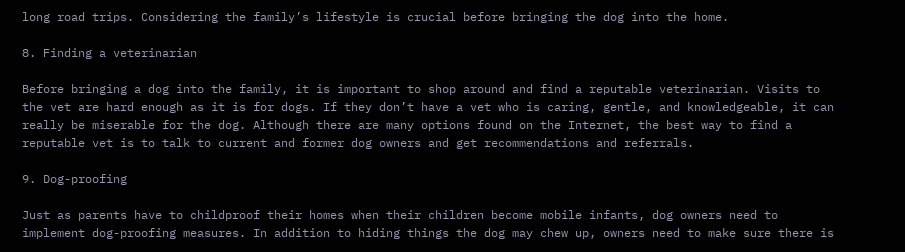long road trips. Considering the family’s lifestyle is crucial before bringing the dog into the home.

8. Finding a veterinarian

Before bringing a dog into the family, it is important to shop around and find a reputable veterinarian. Visits to the vet are hard enough as it is for dogs. If they don’t have a vet who is caring, gentle, and knowledgeable, it can really be miserable for the dog. Although there are many options found on the Internet, the best way to find a reputable vet is to talk to current and former dog owners and get recommendations and referrals.

9. Dog-proofing

Just as parents have to childproof their homes when their children become mobile infants, dog owners need to implement dog-proofing measures. In addition to hiding things the dog may chew up, owners need to make sure there is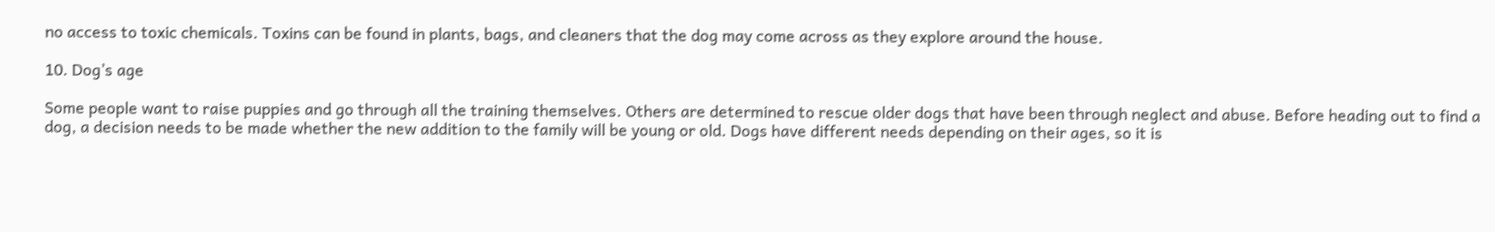no access to toxic chemicals. Toxins can be found in plants, bags, and cleaners that the dog may come across as they explore around the house.

10. Dog’s age

Some people want to raise puppies and go through all the training themselves. Others are determined to rescue older dogs that have been through neglect and abuse. Before heading out to find a dog, a decision needs to be made whether the new addition to the family will be young or old. Dogs have different needs depending on their ages, so it is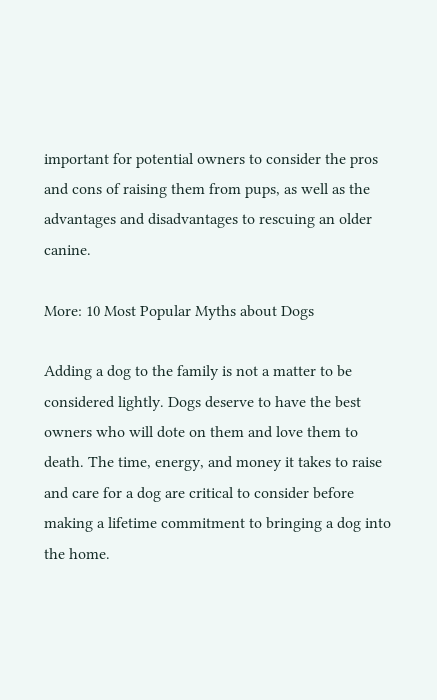important for potential owners to consider the pros and cons of raising them from pups, as well as the advantages and disadvantages to rescuing an older canine.

More: 10 Most Popular Myths about Dogs

Adding a dog to the family is not a matter to be considered lightly. Dogs deserve to have the best owners who will dote on them and love them to death. The time, energy, and money it takes to raise and care for a dog are critical to consider before making a lifetime commitment to bringing a dog into the home.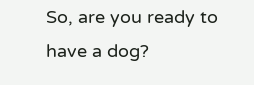So, are you ready to have a dog?